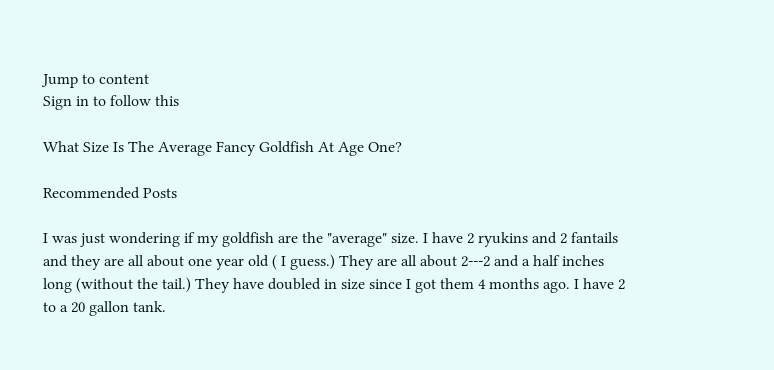Jump to content
Sign in to follow this

What Size Is The Average Fancy Goldfish At Age One?

Recommended Posts

I was just wondering if my goldfish are the "average" size. I have 2 ryukins and 2 fantails and they are all about one year old ( I guess.) They are all about 2---2 and a half inches long (without the tail.) They have doubled in size since I got them 4 months ago. I have 2 to a 20 gallon tank.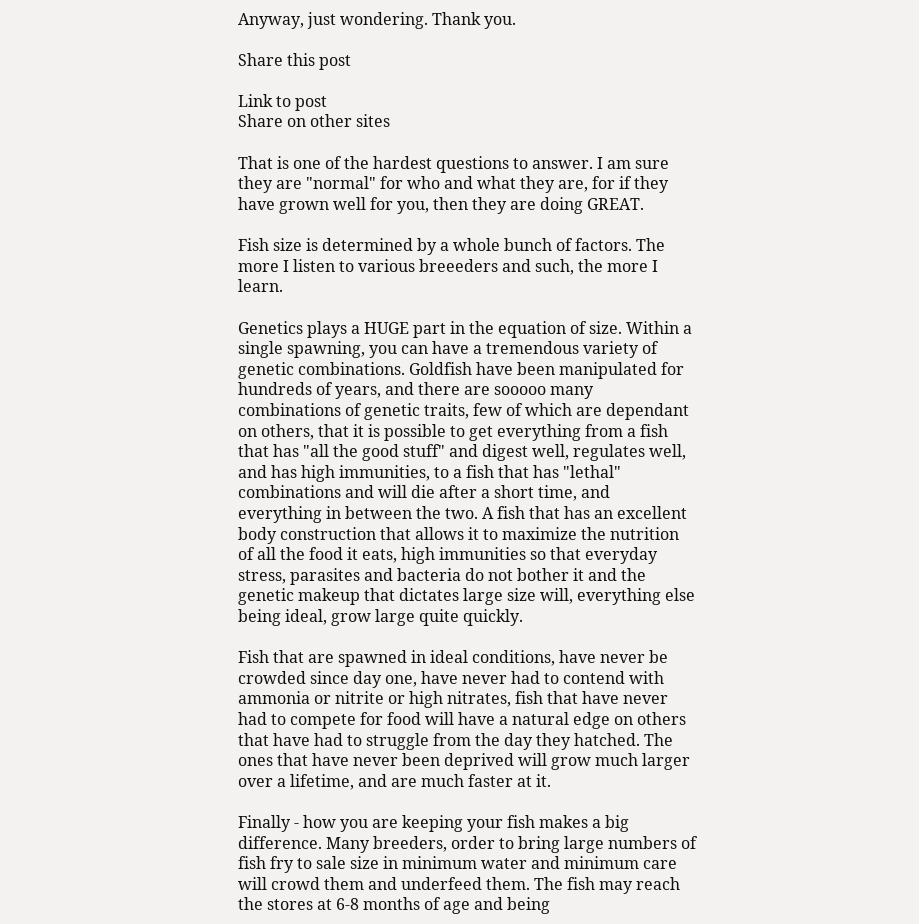Anyway, just wondering. Thank you.

Share this post

Link to post
Share on other sites

That is one of the hardest questions to answer. I am sure they are "normal" for who and what they are, for if they have grown well for you, then they are doing GREAT.

Fish size is determined by a whole bunch of factors. The more I listen to various breeeders and such, the more I learn.

Genetics plays a HUGE part in the equation of size. Within a single spawning, you can have a tremendous variety of genetic combinations. Goldfish have been manipulated for hundreds of years, and there are sooooo many combinations of genetic traits, few of which are dependant on others, that it is possible to get everything from a fish that has "all the good stuff" and digest well, regulates well, and has high immunities, to a fish that has "lethal" combinations and will die after a short time, and everything in between the two. A fish that has an excellent body construction that allows it to maximize the nutrition of all the food it eats, high immunities so that everyday stress, parasites and bacteria do not bother it and the genetic makeup that dictates large size will, everything else being ideal, grow large quite quickly.

Fish that are spawned in ideal conditions, have never be crowded since day one, have never had to contend with ammonia or nitrite or high nitrates, fish that have never had to compete for food will have a natural edge on others that have had to struggle from the day they hatched. The ones that have never been deprived will grow much larger over a lifetime, and are much faster at it.

Finally - how you are keeping your fish makes a big difference. Many breeders, order to bring large numbers of fish fry to sale size in minimum water and minimum care will crowd them and underfeed them. The fish may reach the stores at 6-8 months of age and being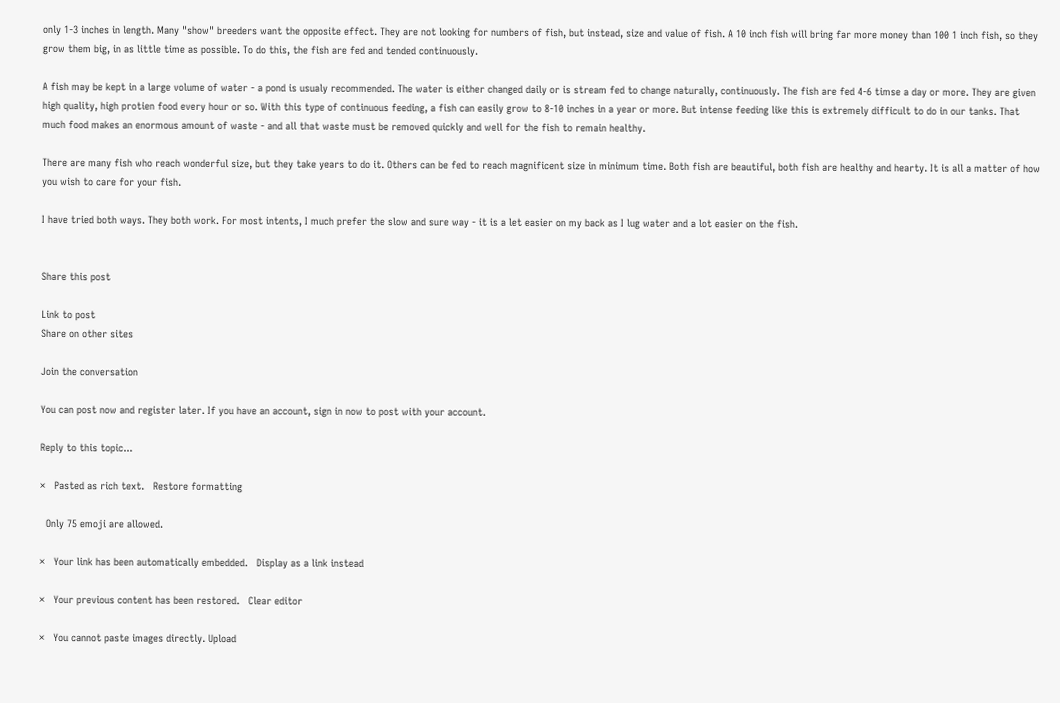only 1-3 inches in length. Many "show" breeders want the opposite effect. They are not looking for numbers of fish, but instead, size and value of fish. A 10 inch fish will bring far more money than 100 1 inch fish, so they grow them big, in as little time as possible. To do this, the fish are fed and tended continuously.

A fish may be kept in a large volume of water - a pond is usualy recommended. The water is either changed daily or is stream fed to change naturally, continuously. The fish are fed 4-6 timse a day or more. They are given high quality, high protien food every hour or so. With this type of continuous feeding, a fish can easily grow to 8-10 inches in a year or more. But intense feeding like this is extremely difficult to do in our tanks. That much food makes an enormous amount of waste - and all that waste must be removed quickly and well for the fish to remain healthy.

There are many fish who reach wonderful size, but they take years to do it. Others can be fed to reach magnificent size in minimum time. Both fish are beautiful, both fish are healthy and hearty. It is all a matter of how you wish to care for your fish.

I have tried both ways. They both work. For most intents, I much prefer the slow and sure way - it is a let easier on my back as I lug water and a lot easier on the fish.


Share this post

Link to post
Share on other sites

Join the conversation

You can post now and register later. If you have an account, sign in now to post with your account.

Reply to this topic...

×   Pasted as rich text.   Restore formatting

  Only 75 emoji are allowed.

×   Your link has been automatically embedded.   Display as a link instead

×   Your previous content has been restored.   Clear editor

×   You cannot paste images directly. Upload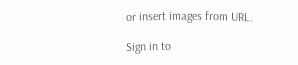or insert images from URL.

Sign in to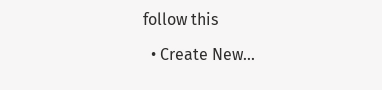follow this

  • Create New...